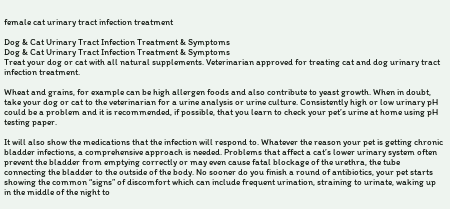female cat urinary tract infection treatment

Dog & Cat Urinary Tract Infection Treatment & Symptoms
Dog & Cat Urinary Tract Infection Treatment & Symptoms
Treat your dog or cat with all natural supplements. Veterinarian approved for treating cat and dog urinary tract infection treatment.

Wheat and grains, for example can be high allergen foods and also contribute to yeast growth. When in doubt, take your dog or cat to the veterinarian for a urine analysis or urine culture. Consistently high or low urinary pH could be a problem and it is recommended, if possible, that you learn to check your pet’s urine at home using pH testing paper.

It will also show the medications that the infection will respond to. Whatever the reason your pet is getting chronic bladder infections, a comprehensive approach is needed. Problems that affect a cat’s lower urinary system often prevent the bladder from emptying correctly or may even cause fatal blockage of the urethra, the tube connecting the bladder to the outside of the body. No sooner do you finish a round of antibiotics, your pet starts showing the common “signs” of discomfort which can include frequent urination, straining to urinate, waking up in the middle of the night to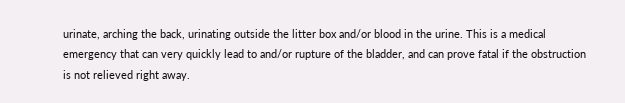urinate, arching the back, urinating outside the litter box and/or blood in the urine. This is a medical emergency that can very quickly lead to and/or rupture of the bladder, and can prove fatal if the obstruction is not relieved right away.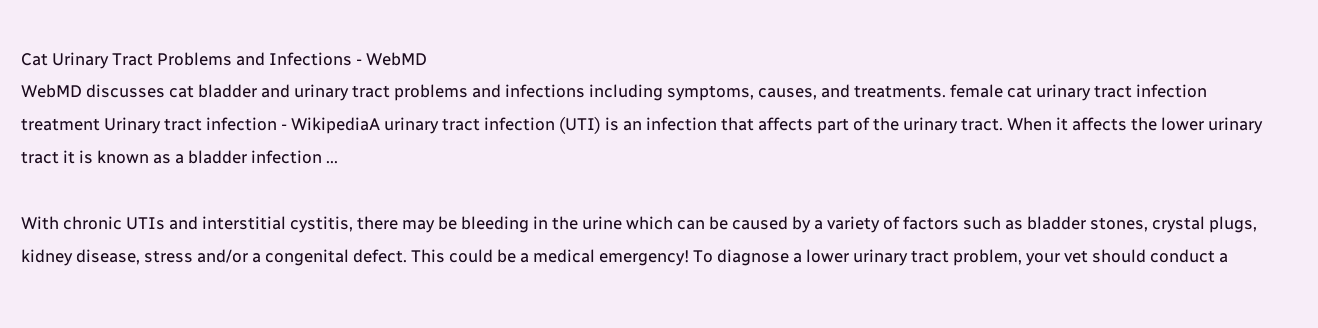Cat Urinary Tract Problems and Infections - WebMD
WebMD discusses cat bladder and urinary tract problems and infections including symptoms, causes, and treatments. female cat urinary tract infection treatment Urinary tract infection - WikipediaA urinary tract infection (UTI) is an infection that affects part of the urinary tract. When it affects the lower urinary tract it is known as a bladder infection ...

With chronic UTIs and interstitial cystitis, there may be bleeding in the urine which can be caused by a variety of factors such as bladder stones, crystal plugs, kidney disease, stress and/or a congenital defect. This could be a medical emergency! To diagnose a lower urinary tract problem, your vet should conduct a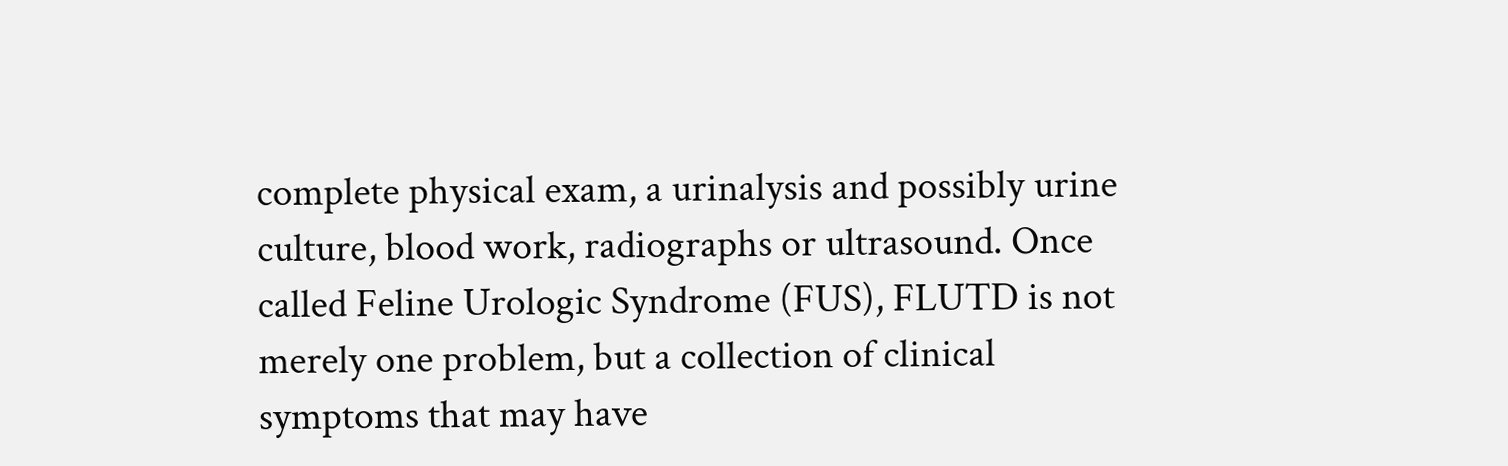complete physical exam, a urinalysis and possibly urine culture, blood work, radiographs or ultrasound. Once called Feline Urologic Syndrome (FUS), FLUTD is not merely one problem, but a collection of clinical symptoms that may have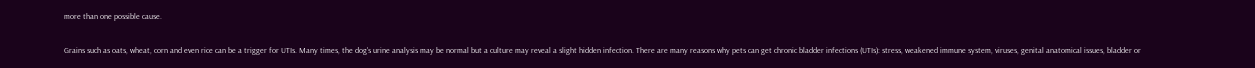more than one possible cause.

Grains such as oats, wheat, corn and even rice can be a trigger for UTIs. Many times, the dog's urine analysis may be normal but a culture may reveal a slight hidden infection. There are many reasons why pets can get chronic bladder infections (UTIs): stress, weakened immune system, viruses, genital anatomical issues, bladder or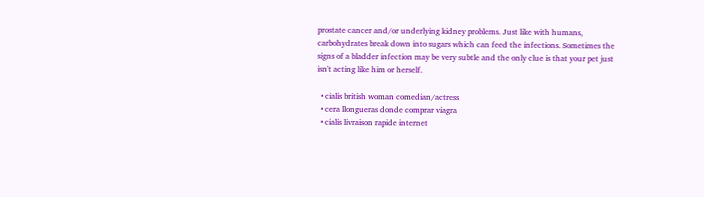prostate cancer and/or underlying kidney problems. Just like with humans, carbohydrates break down into sugars which can feed the infections. Sometimes the signs of a bladder infection may be very subtle and the only clue is that your pet just isn't acting like him or herself.

  • cialis british woman comedian/actress
  • cera llongueras donde comprar viagra
  • cialis livraison rapide internet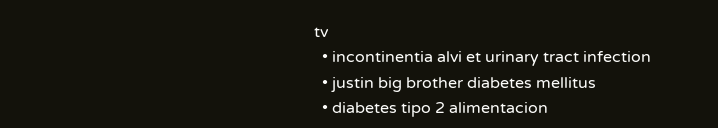tv
  • incontinentia alvi et urinary tract infection
  • justin big brother diabetes mellitus
  • diabetes tipo 2 alimentacion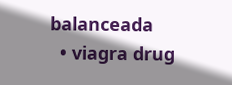balanceada
  • viagra drug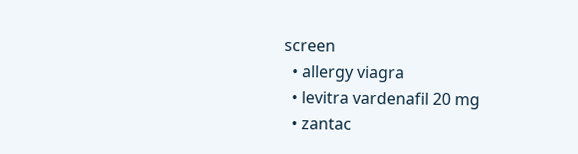screen
  • allergy viagra
  • levitra vardenafil 20 mg
  • zantac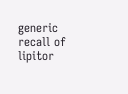generic recall of lipitor